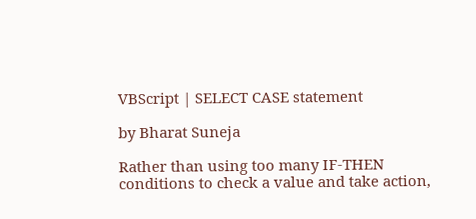VBScript | SELECT CASE statement

by Bharat Suneja

Rather than using too many IF-THEN conditions to check a value and take action,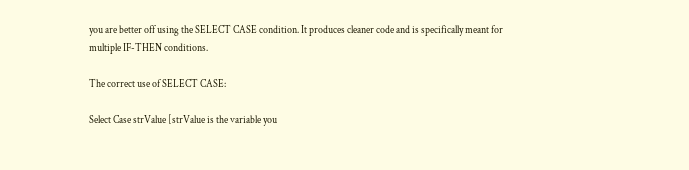you are better off using the SELECT CASE condition. It produces cleaner code and is specifically meant for multiple IF-THEN conditions.

The correct use of SELECT CASE:

Select Case strValue [strValue is the variable you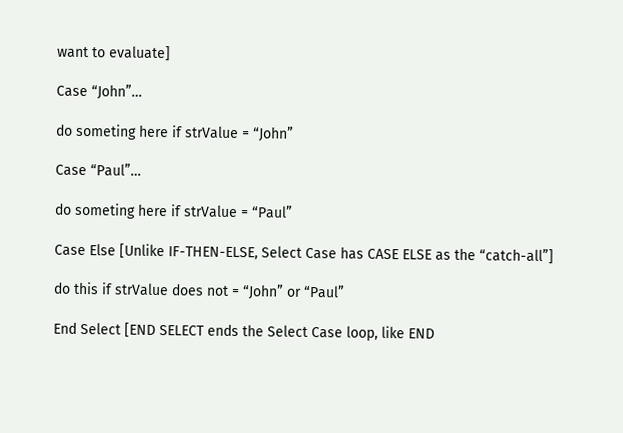want to evaluate]

Case “John”…

do someting here if strValue = “John”

Case “Paul”…

do someting here if strValue = “Paul”

Case Else [Unlike IF-THEN-ELSE, Select Case has CASE ELSE as the “catch-all”]

do this if strValue does not = “John” or “Paul”

End Select [END SELECT ends the Select Case loop, like END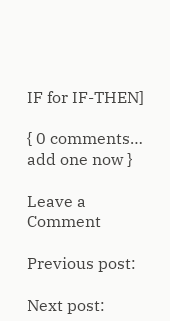IF for IF-THEN]

{ 0 comments… add one now }

Leave a Comment

Previous post:

Next post: